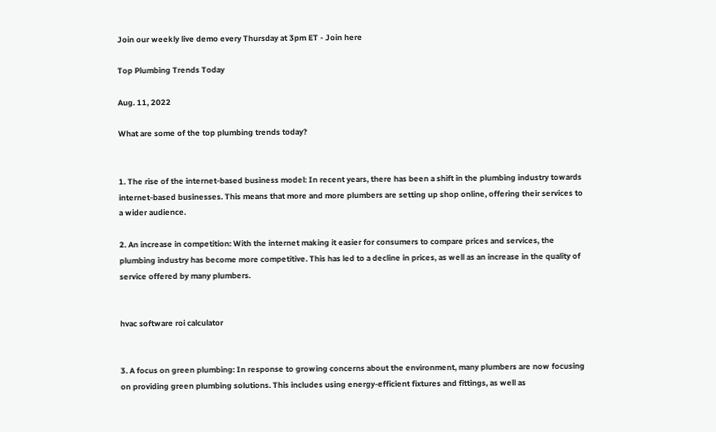Join our weekly live demo every Thursday at 3pm ET - Join here

Top Plumbing Trends Today

Aug. 11, 2022

What are some of the top plumbing trends today?


1. The rise of the internet-based business model: In recent years, there has been a shift in the plumbing industry towards internet-based businesses. This means that more and more plumbers are setting up shop online, offering their services to a wider audience.

2. An increase in competition: With the internet making it easier for consumers to compare prices and services, the plumbing industry has become more competitive. This has led to a decline in prices, as well as an increase in the quality of service offered by many plumbers.


hvac software roi calculator


3. A focus on green plumbing: In response to growing concerns about the environment, many plumbers are now focusing on providing green plumbing solutions. This includes using energy-efficient fixtures and fittings, as well as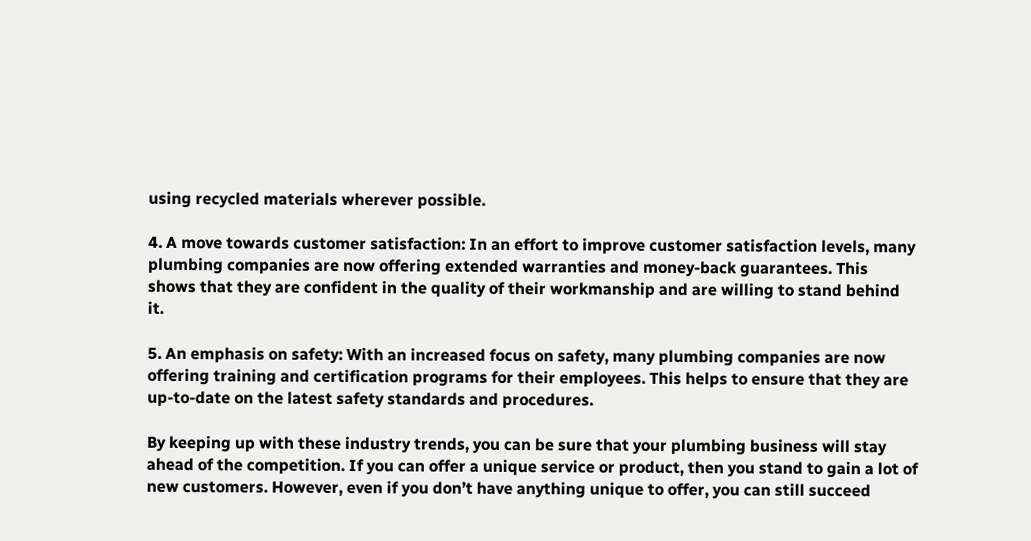using recycled materials wherever possible.

4. A move towards customer satisfaction: In an effort to improve customer satisfaction levels, many plumbing companies are now offering extended warranties and money-back guarantees. This shows that they are confident in the quality of their workmanship and are willing to stand behind it.

5. An emphasis on safety: With an increased focus on safety, many plumbing companies are now offering training and certification programs for their employees. This helps to ensure that they are up-to-date on the latest safety standards and procedures.

By keeping up with these industry trends, you can be sure that your plumbing business will stay ahead of the competition. If you can offer a unique service or product, then you stand to gain a lot of new customers. However, even if you don’t have anything unique to offer, you can still succeed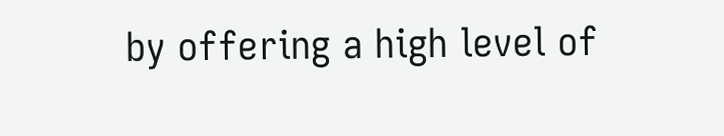by offering a high level of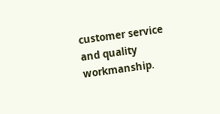customer service and quality workmanship.